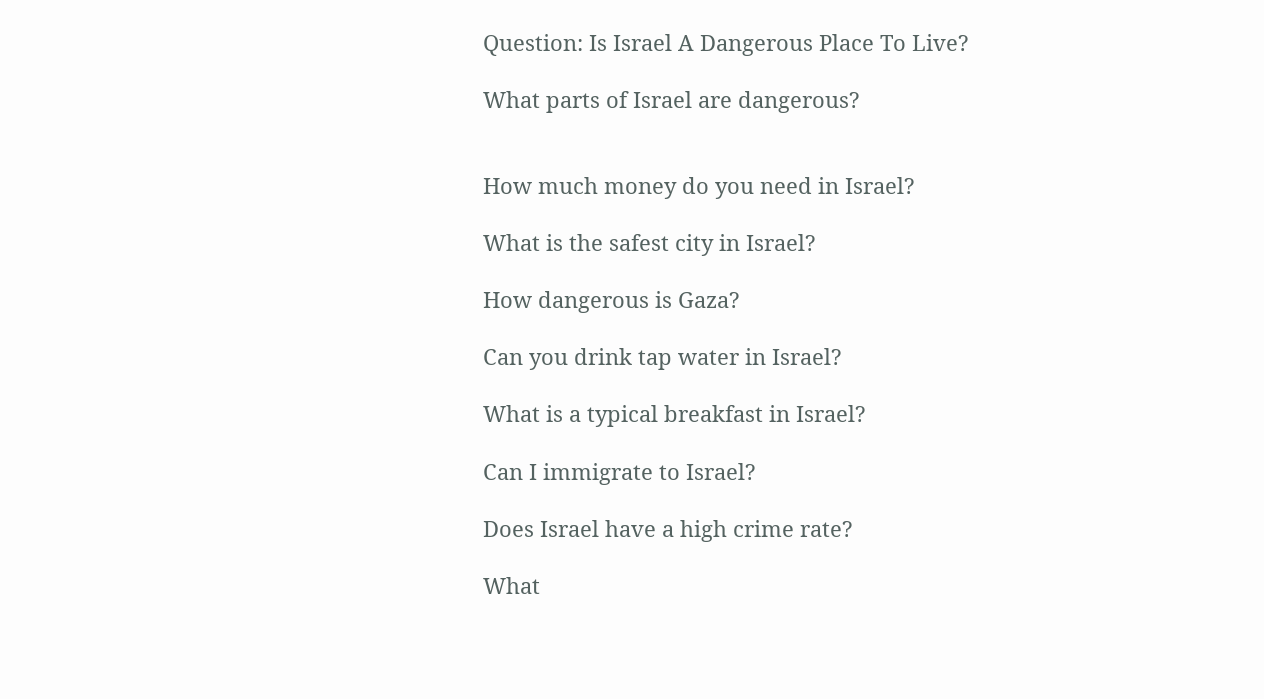Question: Is Israel A Dangerous Place To Live?

What parts of Israel are dangerous?


How much money do you need in Israel?

What is the safest city in Israel?

How dangerous is Gaza?

Can you drink tap water in Israel?

What is a typical breakfast in Israel?

Can I immigrate to Israel?

Does Israel have a high crime rate?

What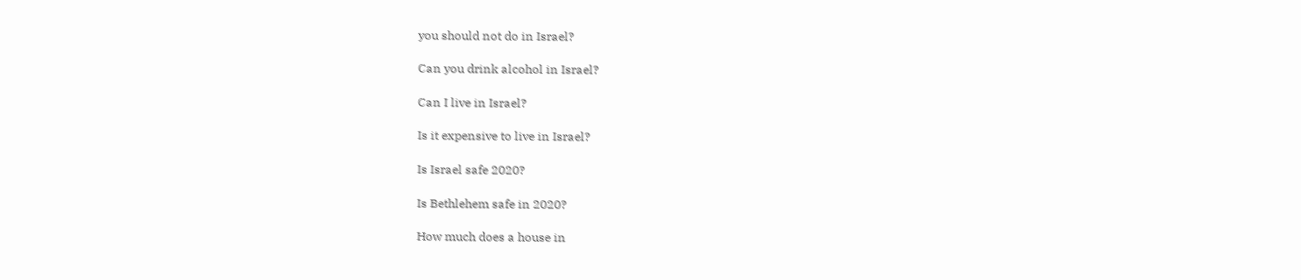you should not do in Israel?

Can you drink alcohol in Israel?

Can I live in Israel?

Is it expensive to live in Israel?

Is Israel safe 2020?

Is Bethlehem safe in 2020?

How much does a house in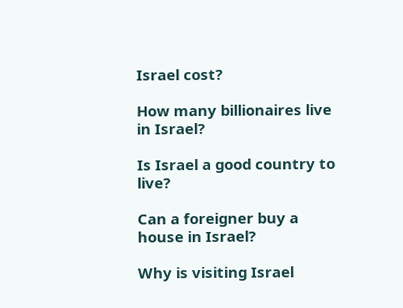Israel cost?

How many billionaires live in Israel?

Is Israel a good country to live?

Can a foreigner buy a house in Israel?

Why is visiting Israel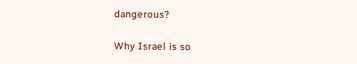dangerous?

Why Israel is so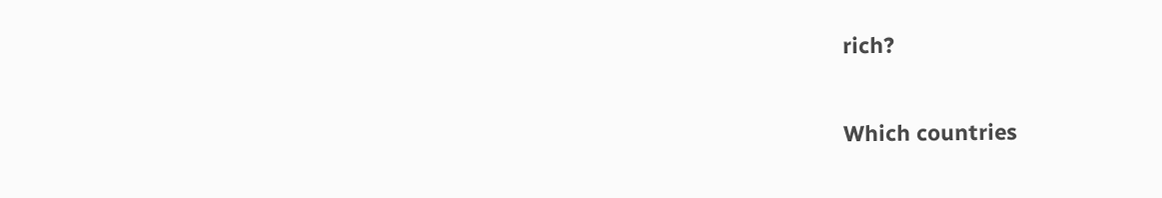rich?

Which countries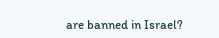are banned in Israel?